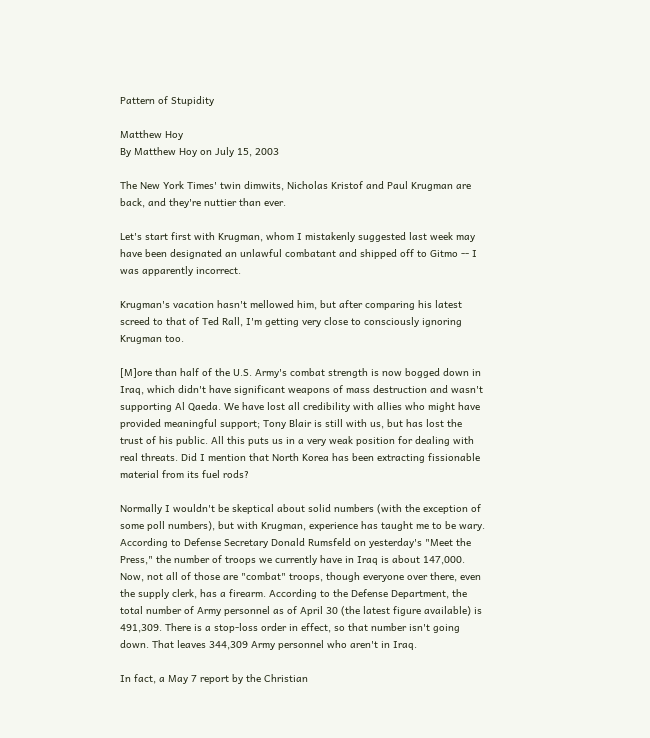Pattern of Stupidity

Matthew Hoy
By Matthew Hoy on July 15, 2003

The New York Times' twin dimwits, Nicholas Kristof and Paul Krugman are back, and they're nuttier than ever.

Let's start first with Krugman, whom I mistakenly suggested last week may have been designated an unlawful combatant and shipped off to Gitmo -- I was apparently incorrect.

Krugman's vacation hasn't mellowed him, but after comparing his latest screed to that of Ted Rall, I'm getting very close to consciously ignoring Krugman too.

[M]ore than half of the U.S. Army's combat strength is now bogged down in Iraq, which didn't have significant weapons of mass destruction and wasn't supporting Al Qaeda. We have lost all credibility with allies who might have provided meaningful support; Tony Blair is still with us, but has lost the trust of his public. All this puts us in a very weak position for dealing with real threats. Did I mention that North Korea has been extracting fissionable material from its fuel rods?

Normally I wouldn't be skeptical about solid numbers (with the exception of some poll numbers), but with Krugman, experience has taught me to be wary. According to Defense Secretary Donald Rumsfeld on yesterday's "Meet the Press," the number of troops we currently have in Iraq is about 147,000. Now, not all of those are "combat" troops, though everyone over there, even the supply clerk, has a firearm. According to the Defense Department, the total number of Army personnel as of April 30 (the latest figure available) is 491,309. There is a stop-loss order in effect, so that number isn't going down. That leaves 344,309 Army personnel who aren't in Iraq.

In fact, a May 7 report by the Christian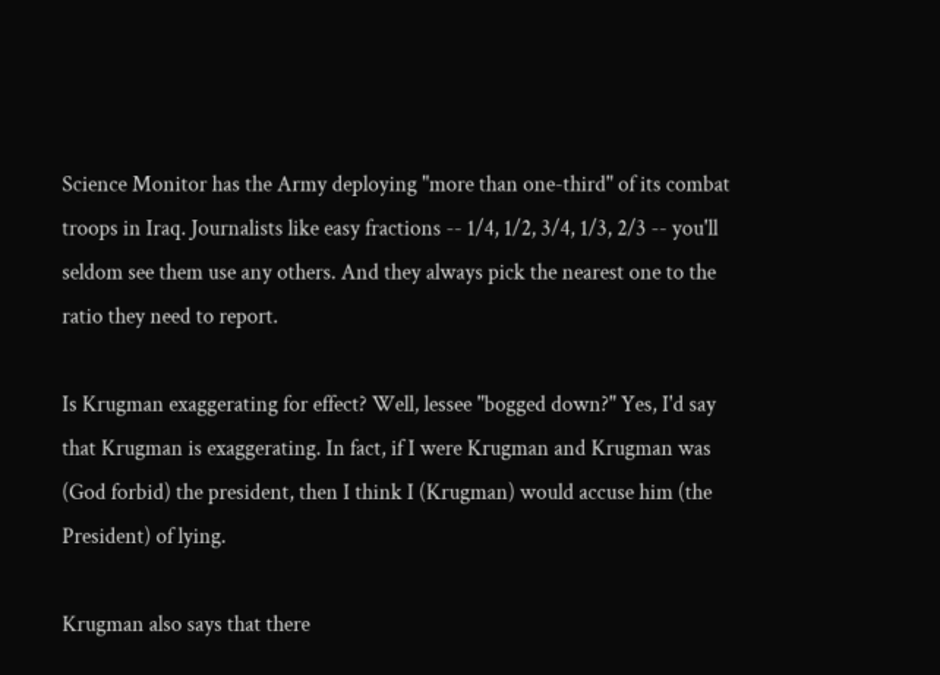Science Monitor has the Army deploying "more than one-third" of its combat troops in Iraq. Journalists like easy fractions -- 1/4, 1/2, 3/4, 1/3, 2/3 -- you'll seldom see them use any others. And they always pick the nearest one to the ratio they need to report.

Is Krugman exaggerating for effect? Well, lessee "bogged down?" Yes, I'd say that Krugman is exaggerating. In fact, if I were Krugman and Krugman was (God forbid) the president, then I think I (Krugman) would accuse him (the President) of lying.

Krugman also says that there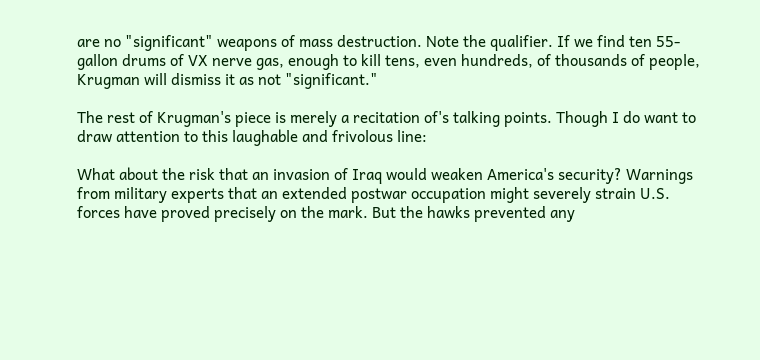are no "significant" weapons of mass destruction. Note the qualifier. If we find ten 55-gallon drums of VX nerve gas, enough to kill tens, even hundreds, of thousands of people, Krugman will dismiss it as not "significant."

The rest of Krugman's piece is merely a recitation of's talking points. Though I do want to draw attention to this laughable and frivolous line:

What about the risk that an invasion of Iraq would weaken America's security? Warnings from military experts that an extended postwar occupation might severely strain U.S. forces have proved precisely on the mark. But the hawks prevented any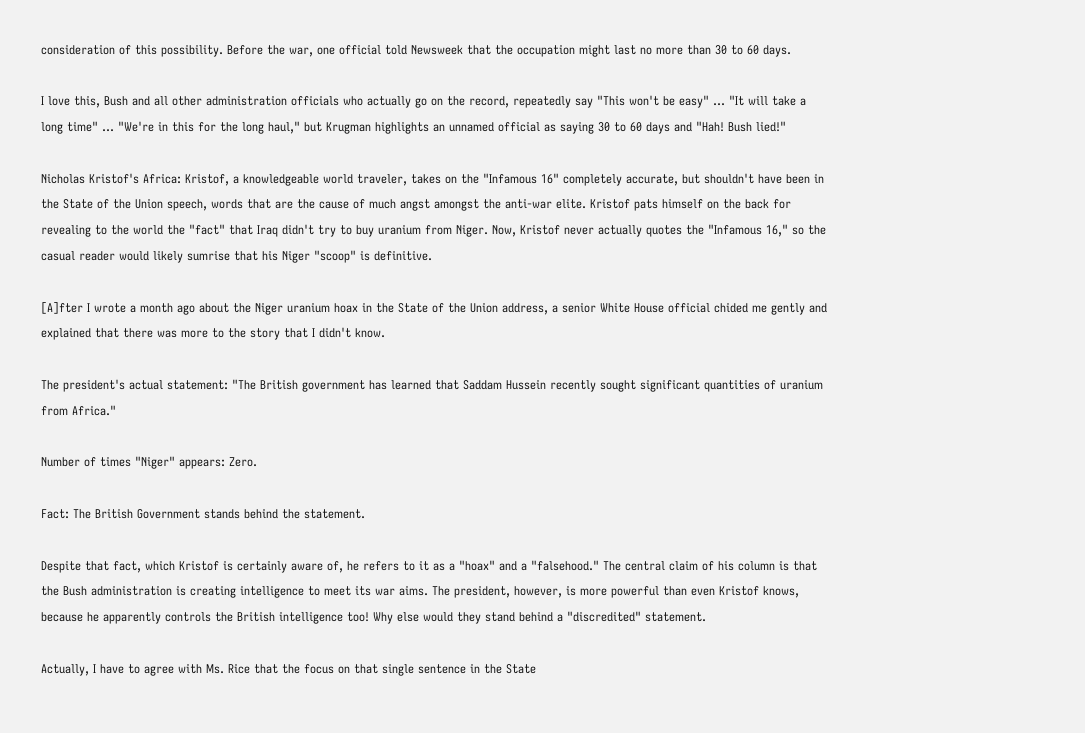consideration of this possibility. Before the war, one official told Newsweek that the occupation might last no more than 30 to 60 days.

I love this, Bush and all other administration officials who actually go on the record, repeatedly say "This won't be easy" ... "It will take a long time" ... "We're in this for the long haul," but Krugman highlights an unnamed official as saying 30 to 60 days and "Hah! Bush lied!"

Nicholas Kristof's Africa: Kristof, a knowledgeable world traveler, takes on the "Infamous 16" completely accurate, but shouldn't have been in the State of the Union speech, words that are the cause of much angst amongst the anti-war elite. Kristof pats himself on the back for revealing to the world the "fact" that Iraq didn't try to buy uranium from Niger. Now, Kristof never actually quotes the "Infamous 16," so the casual reader would likely sumrise that his Niger "scoop" is definitive.

[A]fter I wrote a month ago about the Niger uranium hoax in the State of the Union address, a senior White House official chided me gently and explained that there was more to the story that I didn't know.

The president's actual statement: "The British government has learned that Saddam Hussein recently sought significant quantities of uranium from Africa."

Number of times "Niger" appears: Zero.

Fact: The British Government stands behind the statement.

Despite that fact, which Kristof is certainly aware of, he refers to it as a "hoax" and a "falsehood." The central claim of his column is that the Bush administration is creating intelligence to meet its war aims. The president, however, is more powerful than even Kristof knows, because he apparently controls the British intelligence too! Why else would they stand behind a "discredited" statement.

Actually, I have to agree with Ms. Rice that the focus on that single sentence in the State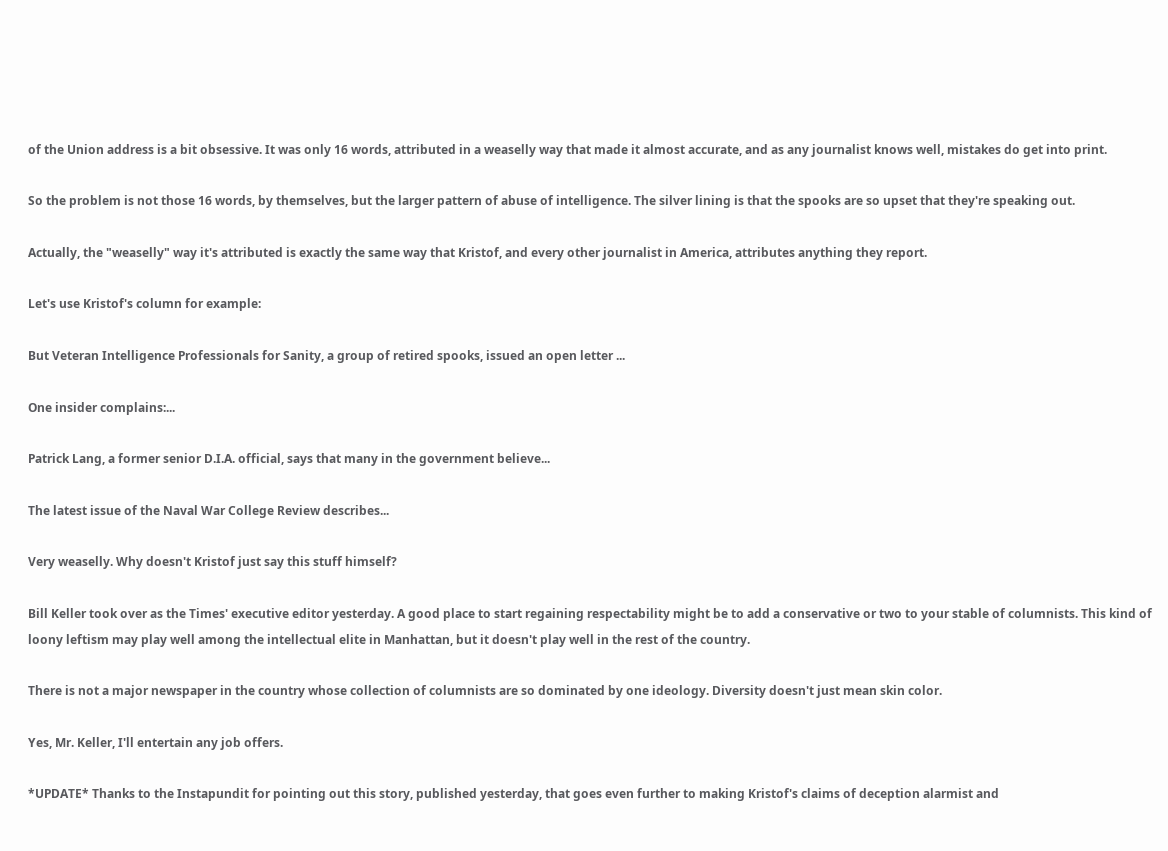of the Union address is a bit obsessive. It was only 16 words, attributed in a weaselly way that made it almost accurate, and as any journalist knows well, mistakes do get into print.

So the problem is not those 16 words, by themselves, but the larger pattern of abuse of intelligence. The silver lining is that the spooks are so upset that they're speaking out.

Actually, the "weaselly" way it's attributed is exactly the same way that Kristof, and every other journalist in America, attributes anything they report.

Let's use Kristof's column for example:

But Veteran Intelligence Professionals for Sanity, a group of retired spooks, issued an open letter ...

One insider complains:...

Patrick Lang, a former senior D.I.A. official, says that many in the government believe...

The latest issue of the Naval War College Review describes...

Very weaselly. Why doesn't Kristof just say this stuff himself?

Bill Keller took over as the Times' executive editor yesterday. A good place to start regaining respectability might be to add a conservative or two to your stable of columnists. This kind of loony leftism may play well among the intellectual elite in Manhattan, but it doesn't play well in the rest of the country.

There is not a major newspaper in the country whose collection of columnists are so dominated by one ideology. Diversity doesn't just mean skin color.

Yes, Mr. Keller, I'll entertain any job offers.

*UPDATE* Thanks to the Instapundit for pointing out this story, published yesterday, that goes even further to making Kristof's claims of deception alarmist and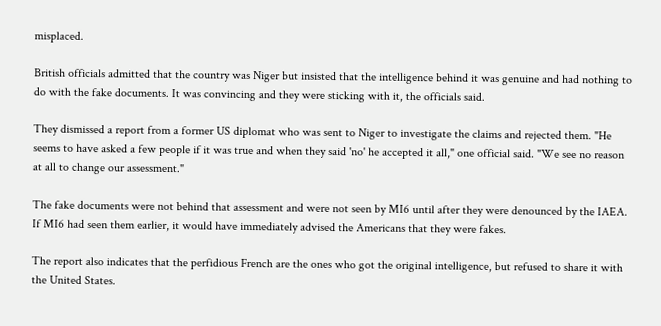misplaced.

British officials admitted that the country was Niger but insisted that the intelligence behind it was genuine and had nothing to do with the fake documents. It was convincing and they were sticking with it, the officials said.

They dismissed a report from a former US diplomat who was sent to Niger to investigate the claims and rejected them. "He seems to have asked a few people if it was true and when they said 'no' he accepted it all," one official said. "We see no reason at all to change our assessment."

The fake documents were not behind that assessment and were not seen by MI6 until after they were denounced by the IAEA. If MI6 had seen them earlier, it would have immediately advised the Americans that they were fakes.

The report also indicates that the perfidious French are the ones who got the original intelligence, but refused to share it with the United States.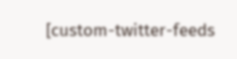[custom-twitter-feeds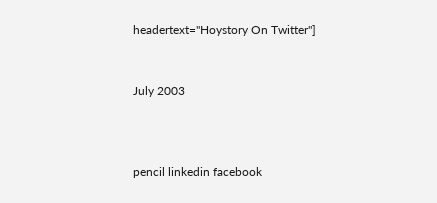headertext="Hoystory On Twitter"]


July 2003



pencil linkedin facebook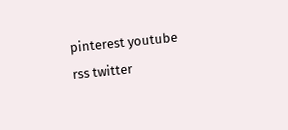pinterest youtube rss twitter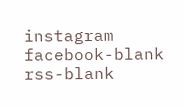instagram facebook-blank rss-blank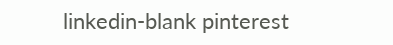linkedin-blank pinterest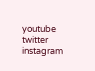youtube twitter instagram